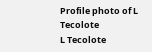Profile photo of L Tecolote
L Tecolote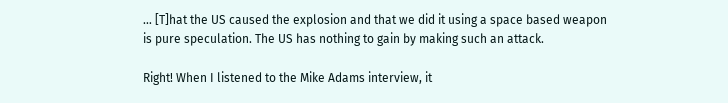… [T]hat the US caused the explosion and that we did it using a space based weapon is pure speculation. The US has nothing to gain by making such an attack.

Right! When I listened to the Mike Adams interview, it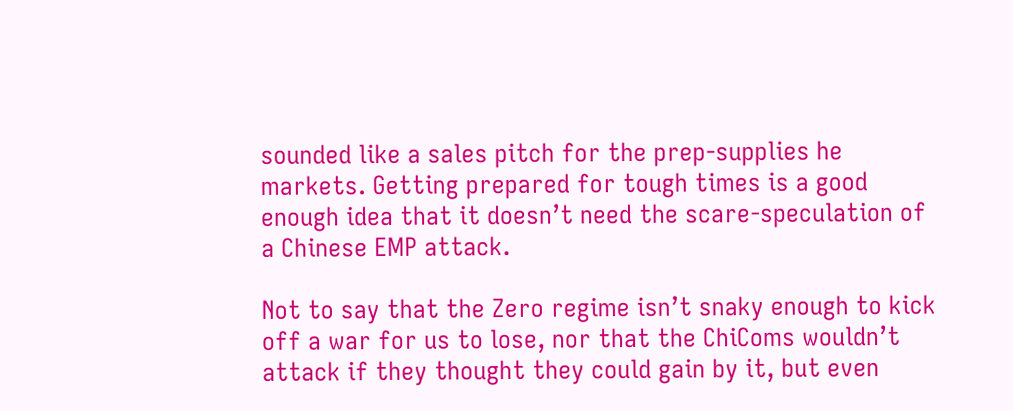sounded like a sales pitch for the prep-supplies he markets. Getting prepared for tough times is a good enough idea that it doesn’t need the scare-speculation of a Chinese EMP attack.

Not to say that the Zero regime isn’t snaky enough to kick off a war for us to lose, nor that the ChiComs wouldn’t attack if they thought they could gain by it, but even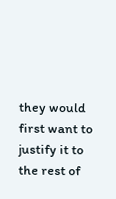they would first want to justify it to the rest of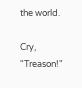the world.

Cry, "Treason!"